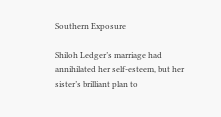Southern Exposure

Shiloh Ledger’s marriage had annihilated her self-esteem, but her sister’s brilliant plan to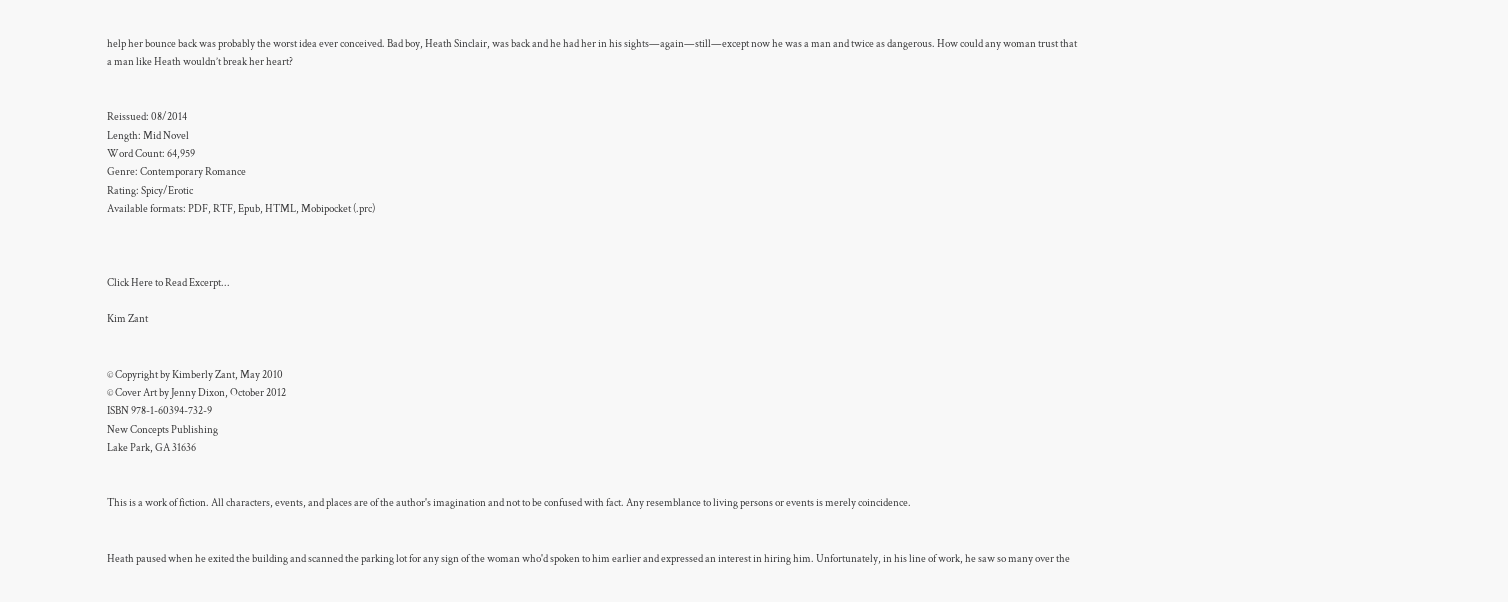help her bounce back was probably the worst idea ever conceived. Bad boy, Heath Sinclair, was back and he had her in his sights—again—still—except now he was a man and twice as dangerous. How could any woman trust that a man like Heath wouldn’t break her heart?


Reissued: 08/2014
Length: Mid Novel
Word Count: 64,959
Genre: Contemporary Romance
Rating: Spicy/Erotic
Available formats: PDF, RTF, Epub, HTML, Mobipocket (.prc)



Click Here to Read Excerpt...

Kim Zant


© Copyright by Kimberly Zant, May 2010
© Cover Art by Jenny Dixon, October 2012
ISBN 978-1-60394-732-9
New Concepts Publishing
Lake Park, GA 31636


This is a work of fiction. All characters, events, and places are of the author's imagination and not to be confused with fact. Any resemblance to living persons or events is merely coincidence.


Heath paused when he exited the building and scanned the parking lot for any sign of the woman who'd spoken to him earlier and expressed an interest in hiring him. Unfortunately, in his line of work, he saw so many over the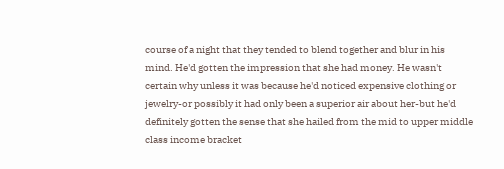course of a night that they tended to blend together and blur in his mind. He'd gotten the impression that she had money. He wasn't certain why unless it was because he'd noticed expensive clothing or jewelry-or possibly it had only been a superior air about her-but he'd definitely gotten the sense that she hailed from the mid to upper middle class income bracket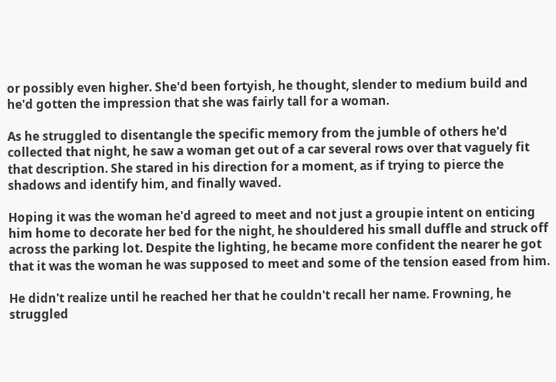or possibly even higher. She'd been fortyish, he thought, slender to medium build and he'd gotten the impression that she was fairly tall for a woman.

As he struggled to disentangle the specific memory from the jumble of others he'd collected that night, he saw a woman get out of a car several rows over that vaguely fit that description. She stared in his direction for a moment, as if trying to pierce the shadows and identify him, and finally waved.

Hoping it was the woman he'd agreed to meet and not just a groupie intent on enticing him home to decorate her bed for the night, he shouldered his small duffle and struck off across the parking lot. Despite the lighting, he became more confident the nearer he got that it was the woman he was supposed to meet and some of the tension eased from him.

He didn't realize until he reached her that he couldn't recall her name. Frowning, he struggled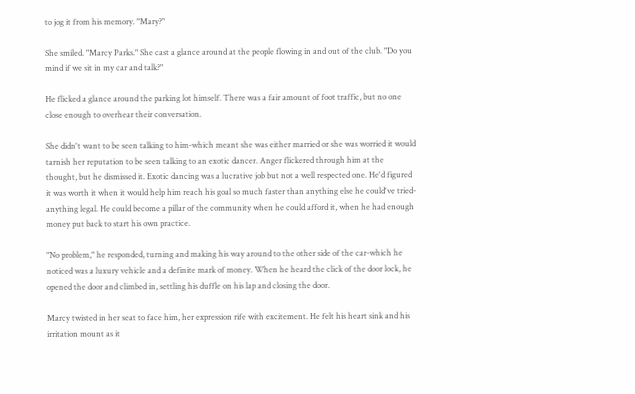to jog it from his memory. "Mary?"

She smiled. "Marcy Parks." She cast a glance around at the people flowing in and out of the club. "Do you mind if we sit in my car and talk?"

He flicked a glance around the parking lot himself. There was a fair amount of foot traffic, but no one close enough to overhear their conversation.

She didn't want to be seen talking to him-which meant she was either married or she was worried it would tarnish her reputation to be seen talking to an exotic dancer. Anger flickered through him at the thought, but he dismissed it. Exotic dancing was a lucrative job but not a well respected one. He'd figured it was worth it when it would help him reach his goal so much faster than anything else he could've tried-anything legal. He could become a pillar of the community when he could afford it, when he had enough money put back to start his own practice.

"No problem," he responded, turning and making his way around to the other side of the car-which he noticed was a luxury vehicle and a definite mark of money. When he heard the click of the door lock, he opened the door and climbed in, settling his duffle on his lap and closing the door.

Marcy twisted in her seat to face him, her expression rife with excitement. He felt his heart sink and his irritation mount as it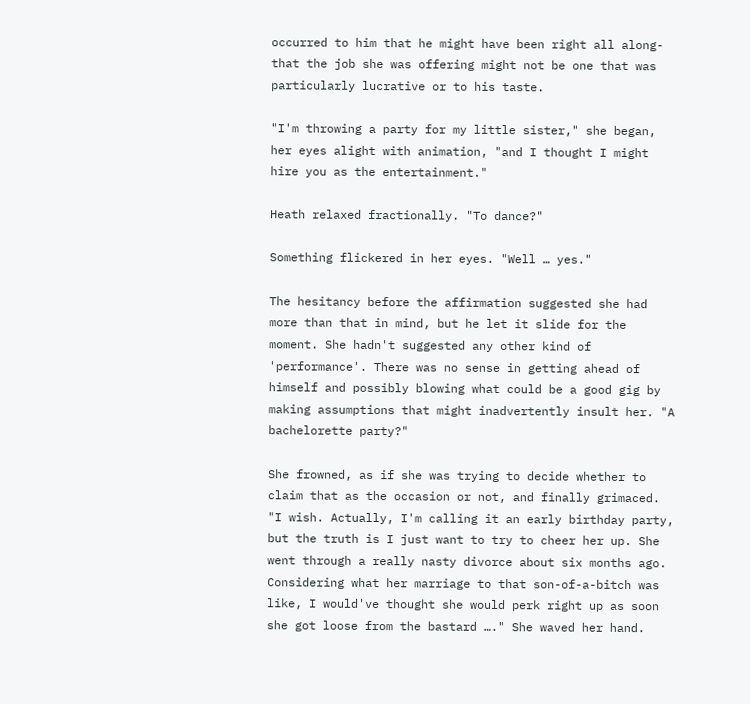occurred to him that he might have been right all along-that the job she was offering might not be one that was particularly lucrative or to his taste.

"I'm throwing a party for my little sister," she began, her eyes alight with animation, "and I thought I might hire you as the entertainment."

Heath relaxed fractionally. "To dance?"

Something flickered in her eyes. "Well … yes."

The hesitancy before the affirmation suggested she had more than that in mind, but he let it slide for the moment. She hadn't suggested any other kind of 'performance'. There was no sense in getting ahead of himself and possibly blowing what could be a good gig by making assumptions that might inadvertently insult her. "A bachelorette party?"

She frowned, as if she was trying to decide whether to claim that as the occasion or not, and finally grimaced. "I wish. Actually, I'm calling it an early birthday party, but the truth is I just want to try to cheer her up. She went through a really nasty divorce about six months ago. Considering what her marriage to that son-of-a-bitch was like, I would've thought she would perk right up as soon she got loose from the bastard …." She waved her hand.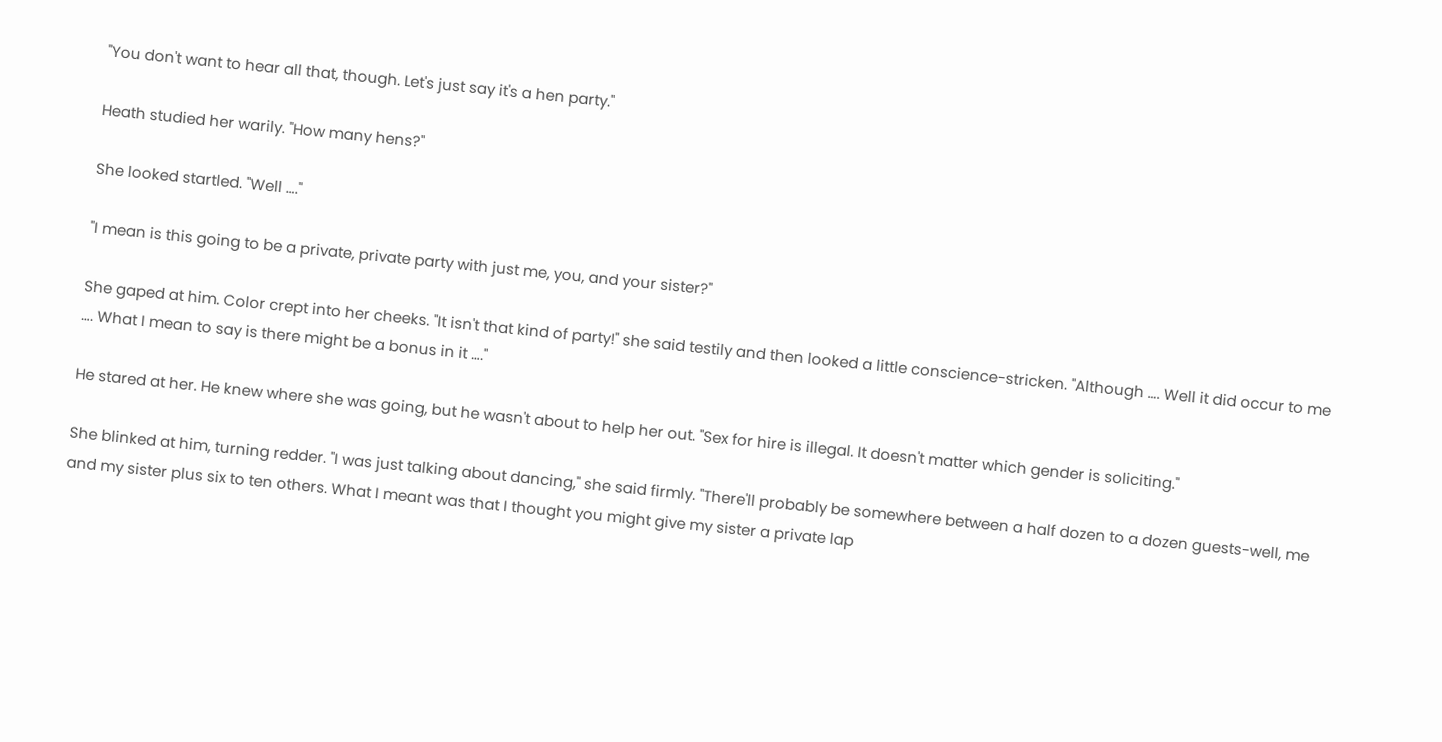"You don't want to hear all that, though. Let's just say it's a hen party."

Heath studied her warily. "How many hens?"

She looked startled. "Well …."

"I mean is this going to be a private, private party with just me, you, and your sister?"

She gaped at him. Color crept into her cheeks. "It isn't that kind of party!" she said testily and then looked a little conscience-stricken. "Although …. Well it did occur to me …. What I mean to say is there might be a bonus in it …."

He stared at her. He knew where she was going, but he wasn't about to help her out. "Sex for hire is illegal. It doesn't matter which gender is soliciting."

She blinked at him, turning redder. "I was just talking about dancing," she said firmly. "There'll probably be somewhere between a half dozen to a dozen guests-well, me and my sister plus six to ten others. What I meant was that I thought you might give my sister a private lap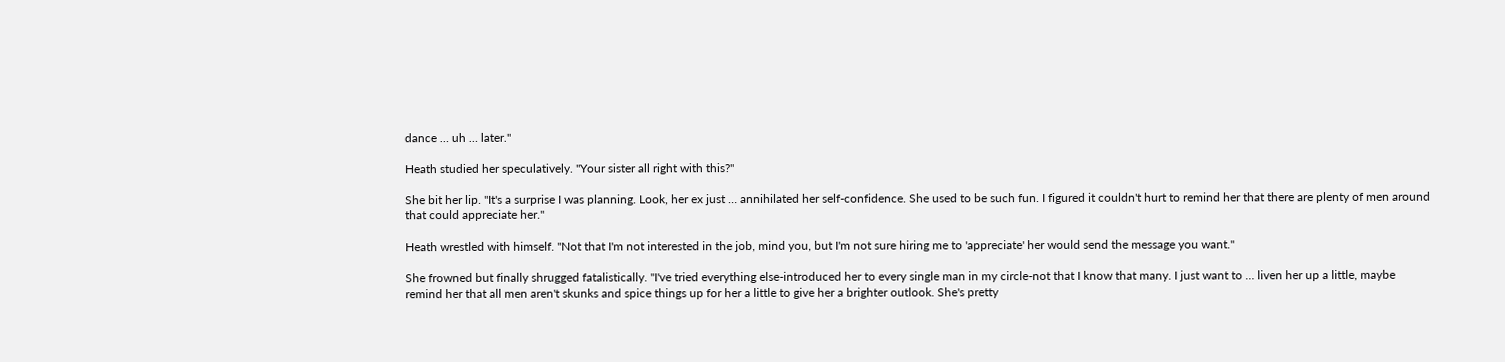dance … uh … later."

Heath studied her speculatively. "Your sister all right with this?"

She bit her lip. "It's a surprise I was planning. Look, her ex just … annihilated her self-confidence. She used to be such fun. I figured it couldn't hurt to remind her that there are plenty of men around that could appreciate her."

Heath wrestled with himself. "Not that I'm not interested in the job, mind you, but I'm not sure hiring me to 'appreciate' her would send the message you want."

She frowned but finally shrugged fatalistically. "I've tried everything else-introduced her to every single man in my circle-not that I know that many. I just want to … liven her up a little, maybe remind her that all men aren't skunks and spice things up for her a little to give her a brighter outlook. She's pretty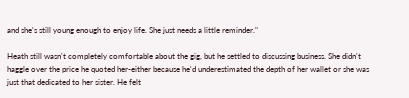and she's still young enough to enjoy life. She just needs a little reminder."

Heath still wasn't completely comfortable about the gig, but he settled to discussing business. She didn't haggle over the price he quoted her-either because he'd underestimated the depth of her wallet or she was just that dedicated to her sister. He felt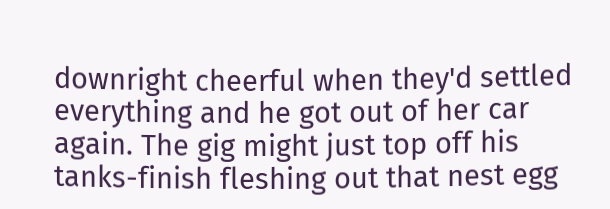downright cheerful when they'd settled everything and he got out of her car again. The gig might just top off his tanks-finish fleshing out that nest egg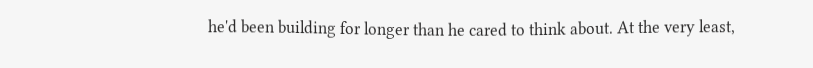he'd been building for longer than he cared to think about. At the very least,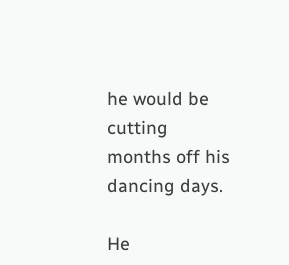he would be cutting months off his dancing days.

He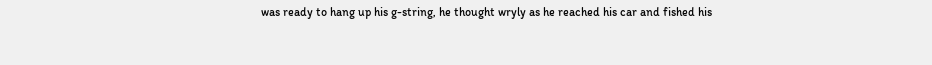was ready to hang up his g-string, he thought wryly as he reached his car and fished his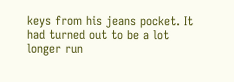keys from his jeans pocket. It had turned out to be a lot longer run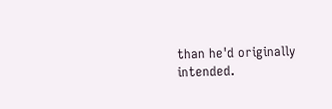than he'd originally intended.